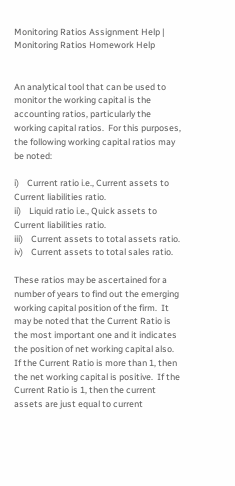Monitoring Ratios Assignment Help | Monitoring Ratios Homework Help


An analytical tool that can be used to monitor the working capital is the accounting ratios, particularly the working capital ratios.  For this purposes, the following working capital ratios may be noted:

i)    Current ratio i.e., Current assets to Current liabilities ratio.
ii)    Liquid ratio i.e., Quick assets to Current liabilities ratio.
iii)    Current assets to total assets ratio.
iv)    Current assets to total sales ratio.

These ratios may be ascertained for a number of years to find out the emerging working capital position of the firm.  It may be noted that the Current Ratio is the most important one and it indicates the position of net working capital also.  If the Current Ratio is more than 1, then the net working capital is positive.  If the Current Ratio is 1, then the current assets are just equal to current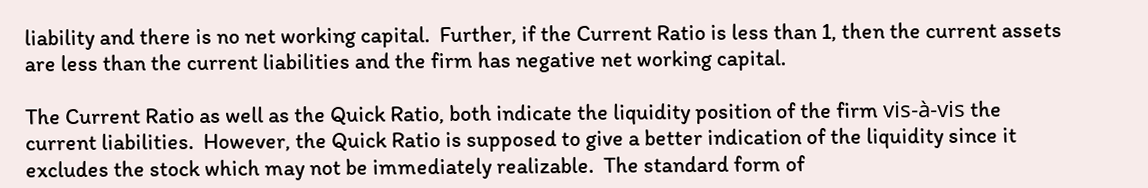liability and there is no net working capital.  Further, if the Current Ratio is less than 1, then the current assets are less than the current liabilities and the firm has negative net working capital.

The Current Ratio as well as the Quick Ratio, both indicate the liquidity position of the firm vis-à-vis the current liabilities.  However, the Quick Ratio is supposed to give a better indication of the liquidity since it excludes the stock which may not be immediately realizable.  The standard form of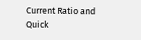Current Ratio and Quick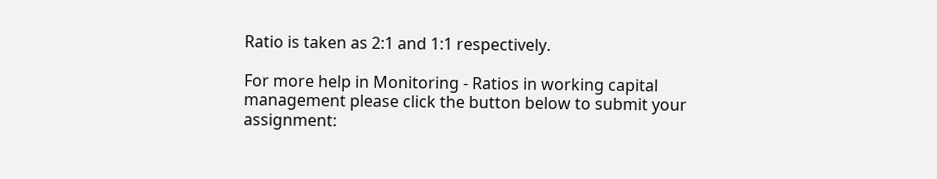Ratio is taken as 2:1 and 1:1 respectively.

For more help in Monitoring - Ratios in working capital management please click the button below to submit your assignment: